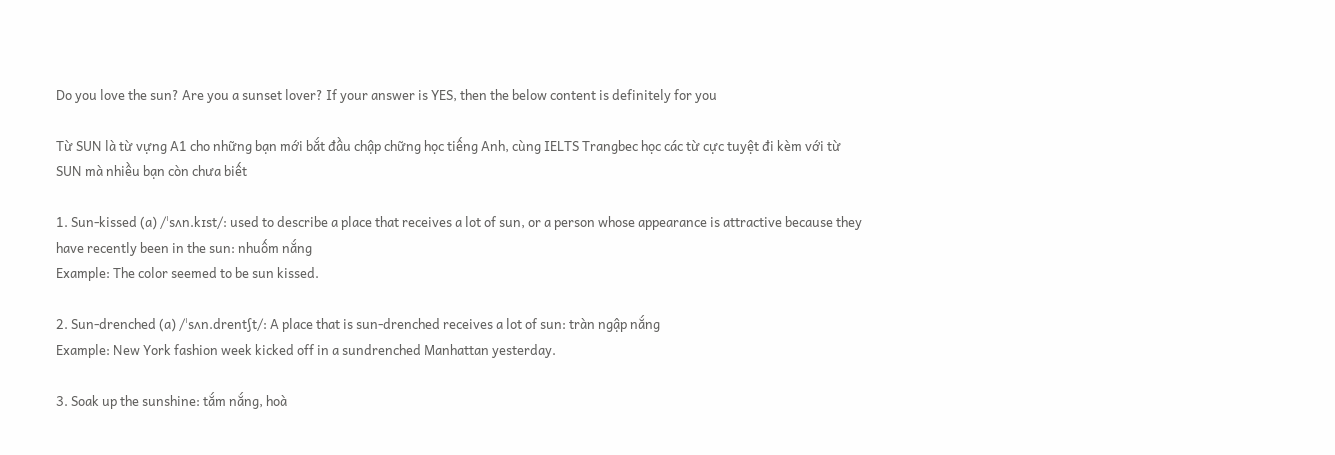Do you love the sun? Are you a sunset lover? If your answer is YES, then the below content is definitely for you

Từ SUN là từ vựng A1 cho những bạn mới bắt đầu chập chững học tiếng Anh, cùng IELTS Trangbec học các từ cực tuyệt đi kèm với từ SUN mà nhiều bạn còn chưa biết

1. Sun-kissed (a) /ˈsʌn.kɪst/: used to describe a place that receives a lot of sun, or a person whose appearance is attractive because they have recently been in the sun: nhuốm nắng
Example: The color seemed to be sun kissed.

2. Sun-drenched (a) /ˈsʌn.drentʃt/: A place that is sun-drenched receives a lot of sun: tràn ngập nắng
Example: New York fashion week kicked off in a sundrenched Manhattan yesterday.

3. Soak up the sunshine: tắm nắng, hoà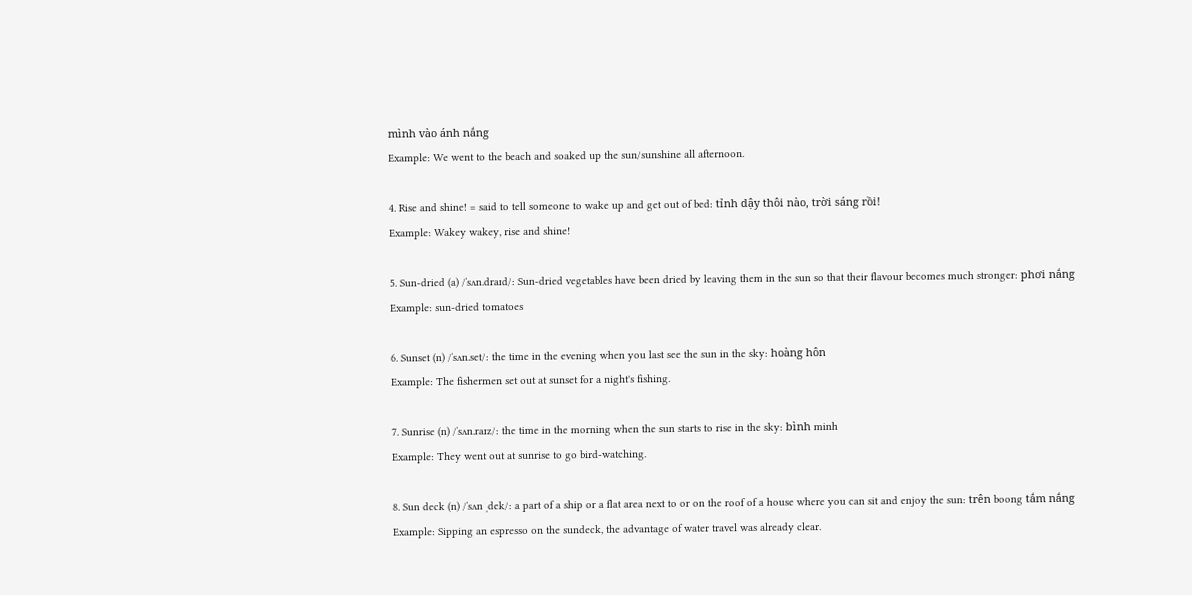mình vào ánh nắng
Example: We went to the beach and soaked up the sun/sunshine all afternoon.

4. Rise and shine! = said to tell someone to wake up and get out of bed: tỉnh dậy thôi nào, trời sáng rồi!
Example: Wakey wakey, rise and shine!

5. Sun-dried (a) /ˈsʌn.draɪd/: Sun-dried vegetables have been dried by leaving them in the sun so that their flavour becomes much stronger: phơi nắng
Example: sun-dried tomatoes

6. Sunset (n) /ˈsʌn.set/: the time in the evening when you last see the sun in the sky: hoàng hôn
Example: The fishermen set out at sunset for a night's fishing.

7. Sunrise (n) /ˈsʌn.raɪz/: the time in the morning when the sun starts to rise in the sky: bình minh
Example: They went out at sunrise to go bird-watching.

8. Sun deck (n) /ˈsʌn ˌdek/: a part of a ship or a flat area next to or on the roof of a house where you can sit and enjoy the sun: trên boong tắm nắng
Example: Sipping an espresso on the sundeck, the advantage of water travel was already clear.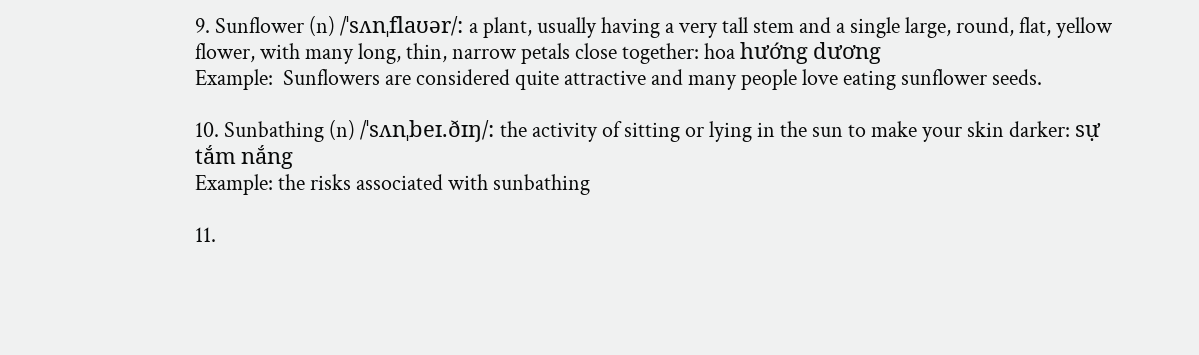9. Sunflower (n) /ˈsʌnˌflaʊər/: a plant, usually having a very tall stem and a single large, round, flat, yellow flower, with many long, thin, narrow petals close together: hoa hướng dương
Example:  Sunflowers are considered quite attractive and many people love eating sunflower seeds.

10. Sunbathing (n) /ˈsʌnˌbeɪ.ðɪŋ/: the activity of sitting or lying in the sun to make your skin darker: sự tắm nắng
Example: the risks associated with sunbathing

11.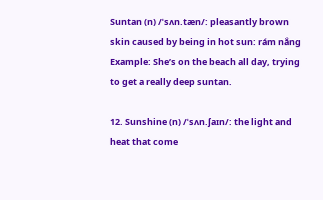Suntan (n) /ˈsʌn.tæn/: pleasantly brown skin caused by being in hot sun: rám nắng
Example: She’s on the beach all day, trying to get a really deep suntan.

12. Sunshine (n) /ˈsʌn.ʃaɪn/: the light and heat that come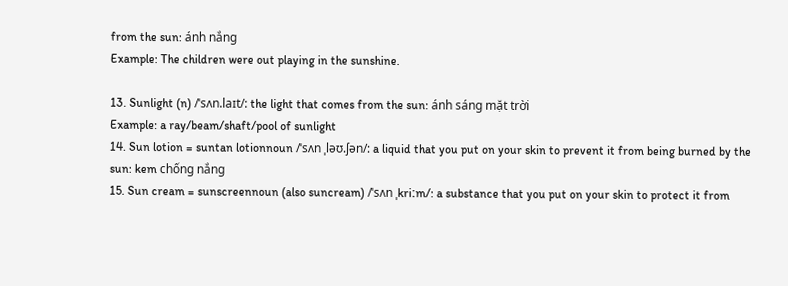from the sun: ánh nắng
Example: The children were out playing in the sunshine.

13. Sunlight (n) /ˈsʌn.laɪt/: the light that comes from the sun: ánh sáng mặt trời
Example: a ray/beam/shaft/pool of sunlight
14. Sun lotion = suntan lotionnoun /ˈsʌn ˌləʊ.ʃən/: a liquid that you put on your skin to prevent it from being burned by the sun: kem chống nắng
15. Sun cream = sunscreennoun (also suncream) /ˈsʌn ˌkriːm/: a substance that you put on your skin to protect it from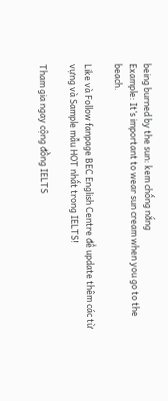being burned by the sun: kem chống nắng
Example: It’s important to wear sun cream when you go to the beach.

Like và Follow fanpage BEC English Centre để update thêm các từ vựng và Sample mẫu HOT nhất trong IELTS!

Tham gia ngay cộng đồng IELTS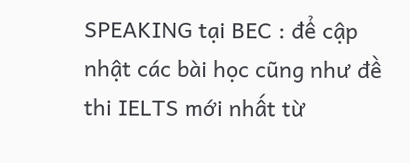SPEAKING tại BEC : để cập nhật các bài học cũng như đề thi IELTS mới nhất từ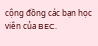cộng đồng các bạn học viên của BEC.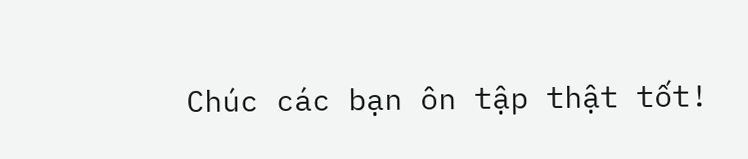Chúc các bạn ôn tập thật tốt!